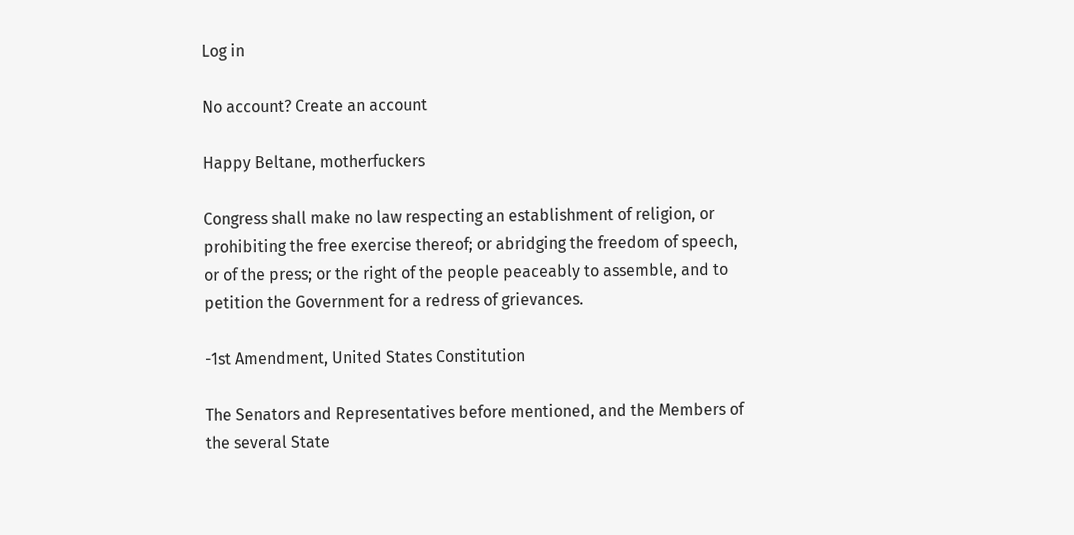Log in

No account? Create an account

Happy Beltane, motherfuckers

Congress shall make no law respecting an establishment of religion, or prohibiting the free exercise thereof; or abridging the freedom of speech, or of the press; or the right of the people peaceably to assemble, and to petition the Government for a redress of grievances.

-1st Amendment, United States Constitution

The Senators and Representatives before mentioned, and the Members of the several State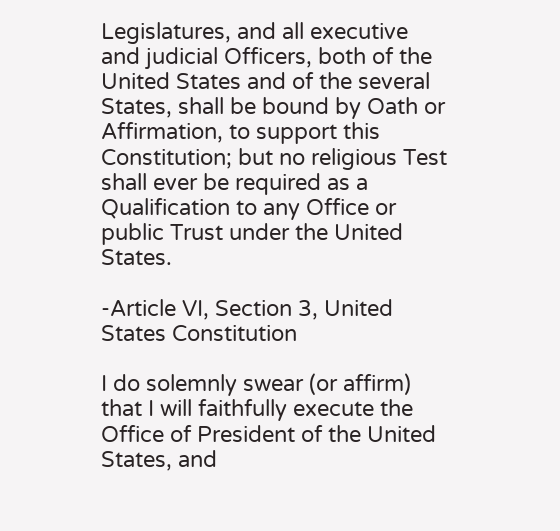Legislatures, and all executive and judicial Officers, both of the United States and of the several States, shall be bound by Oath or Affirmation, to support this Constitution; but no religious Test shall ever be required as a Qualification to any Office or public Trust under the United States.

-Article VI, Section 3, United States Constitution

I do solemnly swear (or affirm) that I will faithfully execute the Office of President of the United States, and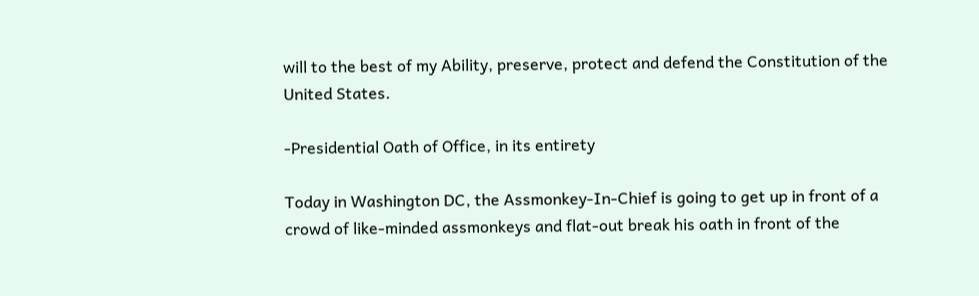will to the best of my Ability, preserve, protect and defend the Constitution of the United States.

-Presidential Oath of Office, in its entirety

Today in Washington DC, the Assmonkey-In-Chief is going to get up in front of a crowd of like-minded assmonkeys and flat-out break his oath in front of the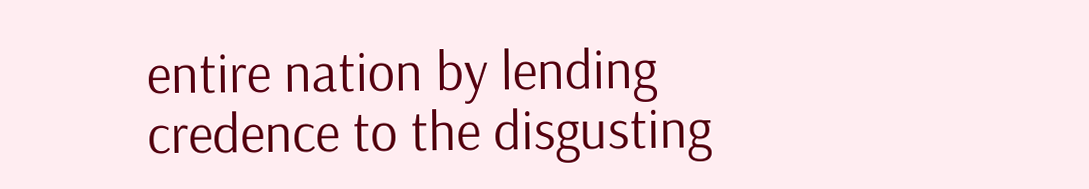entire nation by lending credence to the disgusting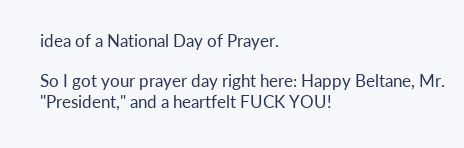idea of a National Day of Prayer.

So I got your prayer day right here: Happy Beltane, Mr. "President," and a heartfelt FUCK YOU!